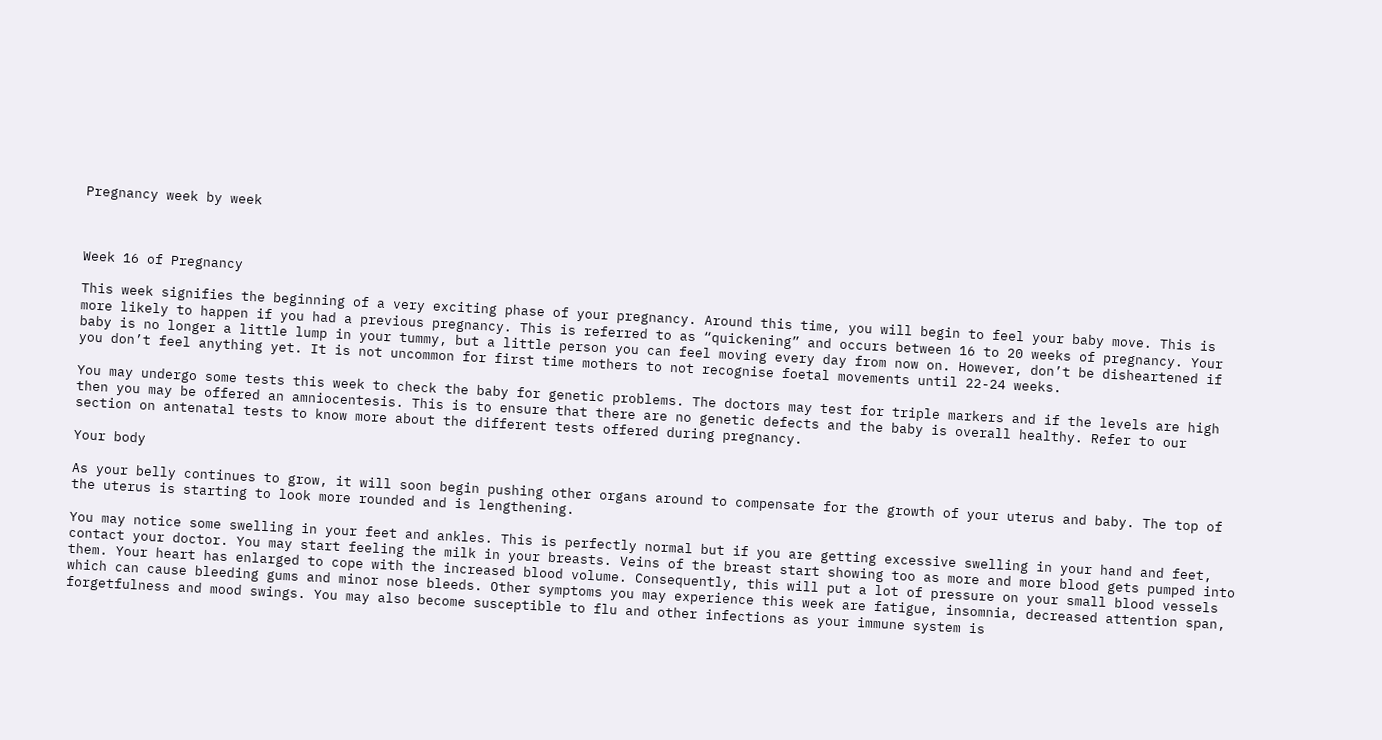Pregnancy week by week



Week 16 of Pregnancy

This week signifies the beginning of a very exciting phase of your pregnancy. Around this time, you will begin to feel your baby move. This is more likely to happen if you had a previous pregnancy. This is referred to as “quickening” and occurs between 16 to 20 weeks of pregnancy. Your baby is no longer a little lump in your tummy, but a little person you can feel moving every day from now on. However, don’t be disheartened if you don’t feel anything yet. It is not uncommon for first time mothers to not recognise foetal movements until 22-24 weeks.

You may undergo some tests this week to check the baby for genetic problems. The doctors may test for triple markers and if the levels are high then you may be offered an amniocentesis. This is to ensure that there are no genetic defects and the baby is overall healthy. Refer to our section on antenatal tests to know more about the different tests offered during pregnancy.

Your body

As your belly continues to grow, it will soon begin pushing other organs around to compensate for the growth of your uterus and baby. The top of the uterus is starting to look more rounded and is lengthening.

You may notice some swelling in your feet and ankles. This is perfectly normal but if you are getting excessive swelling in your hand and feet, contact your doctor. You may start feeling the milk in your breasts. Veins of the breast start showing too as more and more blood gets pumped into them. Your heart has enlarged to cope with the increased blood volume. Consequently, this will put a lot of pressure on your small blood vessels which can cause bleeding gums and minor nose bleeds. Other symptoms you may experience this week are fatigue, insomnia, decreased attention span, forgetfulness and mood swings. You may also become susceptible to flu and other infections as your immune system is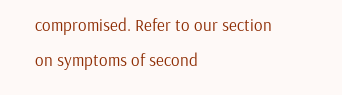compromised. Refer to our section on symptoms of second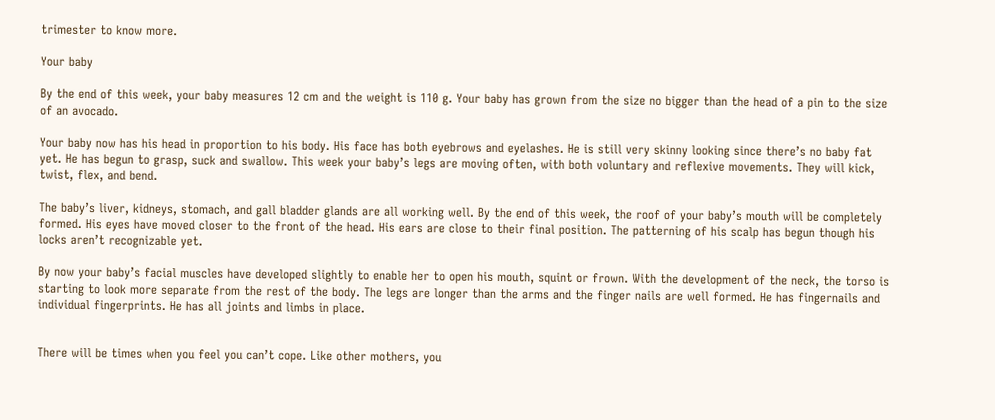trimester to know more.

Your baby

By the end of this week, your baby measures 12 cm and the weight is 110 g. Your baby has grown from the size no bigger than the head of a pin to the size of an avocado.

Your baby now has his head in proportion to his body. His face has both eyebrows and eyelashes. He is still very skinny looking since there’s no baby fat yet. He has begun to grasp, suck and swallow. This week your baby’s legs are moving often, with both voluntary and reflexive movements. They will kick, twist, flex, and bend.

The baby’s liver, kidneys, stomach, and gall bladder glands are all working well. By the end of this week, the roof of your baby’s mouth will be completely formed. His eyes have moved closer to the front of the head. His ears are close to their final position. The patterning of his scalp has begun though his locks aren’t recognizable yet.

By now your baby’s facial muscles have developed slightly to enable her to open his mouth, squint or frown. With the development of the neck, the torso is starting to look more separate from the rest of the body. The legs are longer than the arms and the finger nails are well formed. He has fingernails and individual fingerprints. He has all joints and limbs in place.


There will be times when you feel you can’t cope. Like other mothers, you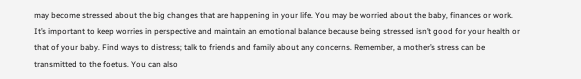may become stressed about the big changes that are happening in your life. You may be worried about the baby, finances or work. It’s important to keep worries in perspective and maintain an emotional balance because being stressed isn’t good for your health or that of your baby. Find ways to distress; talk to friends and family about any concerns. Remember, a mother’s stress can be transmitted to the foetus. You can also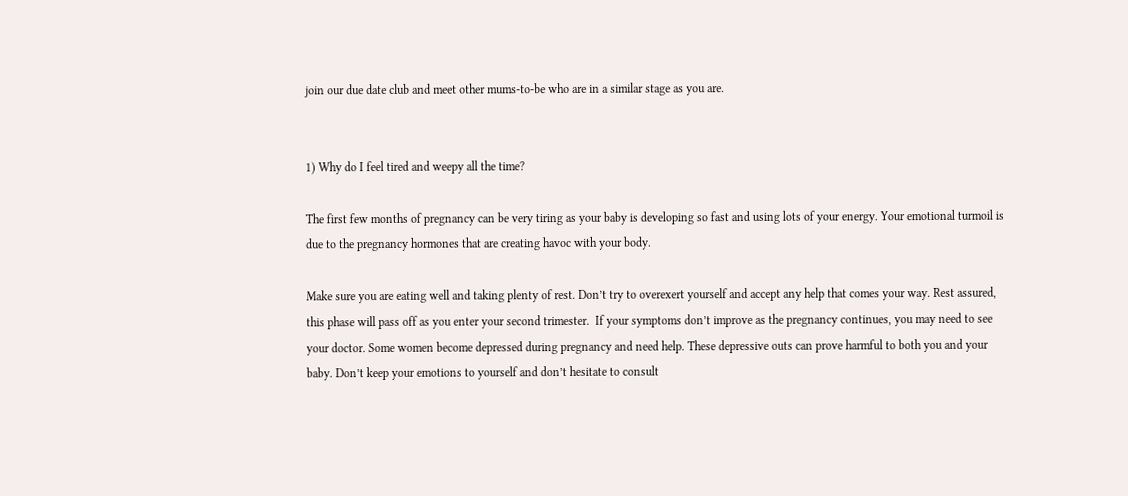join our due date club and meet other mums-to-be who are in a similar stage as you are.


1) Why do I feel tired and weepy all the time?

The first few months of pregnancy can be very tiring as your baby is developing so fast and using lots of your energy. Your emotional turmoil is due to the pregnancy hormones that are creating havoc with your body.

Make sure you are eating well and taking plenty of rest. Don’t try to overexert yourself and accept any help that comes your way. Rest assured, this phase will pass off as you enter your second trimester.  If your symptoms don’t improve as the pregnancy continues, you may need to see your doctor. Some women become depressed during pregnancy and need help. These depressive outs can prove harmful to both you and your baby. Don’t keep your emotions to yourself and don’t hesitate to consult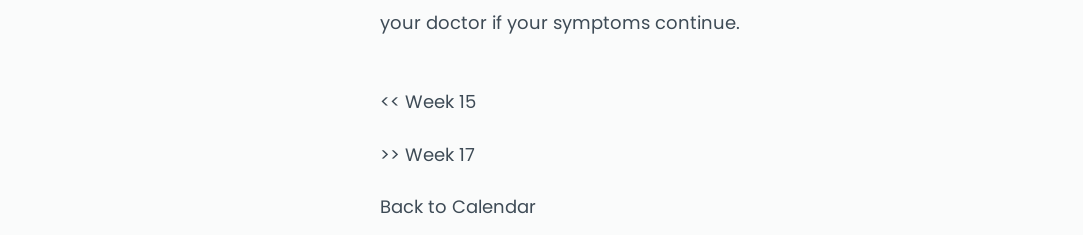your doctor if your symptoms continue.


<< Week 15

>> Week 17

Back to Calendar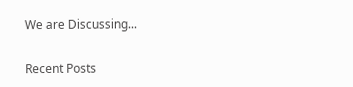We are Discussing...

Recent Posts